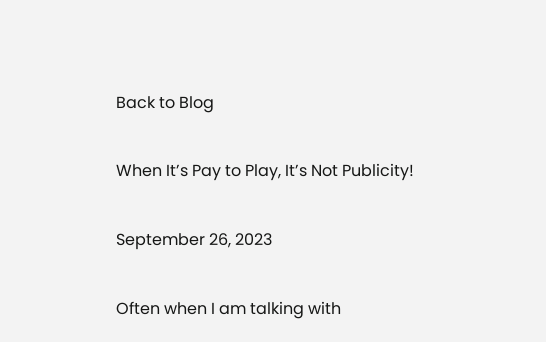Back to Blog

When It’s Pay to Play, It’s Not Publicity!

September 26, 2023

Often when I am talking with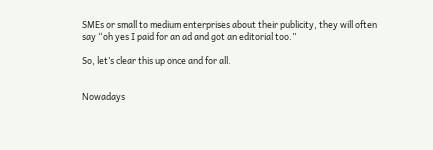SMEs or small to medium enterprises about their publicity, they will often say “oh yes I paid for an ad and got an editorial too.”

So, let’s clear this up once and for all.


Nowadays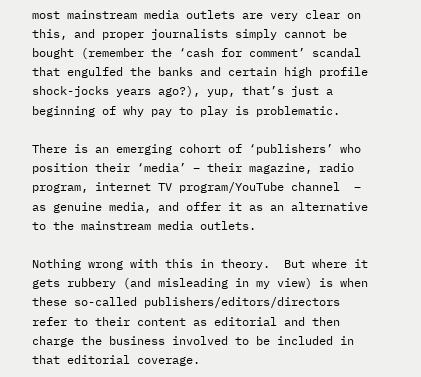most mainstream media outlets are very clear on this, and proper journalists simply cannot be bought (remember the ‘cash for comment’ scandal that engulfed the banks and certain high profile shock-jocks years ago?), yup, that’s just a beginning of why pay to play is problematic.

There is an emerging cohort of ‘publishers’ who position their ‘media’ – their magazine, radio program, internet TV program/YouTube channel  – as genuine media, and offer it as an alternative to the mainstream media outlets.

Nothing wrong with this in theory.  But where it gets rubbery (and misleading in my view) is when these so-called publishers/editors/directors refer to their content as editorial and then charge the business involved to be included in that editorial coverage.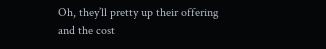Oh, they’ll pretty up their offering and the cost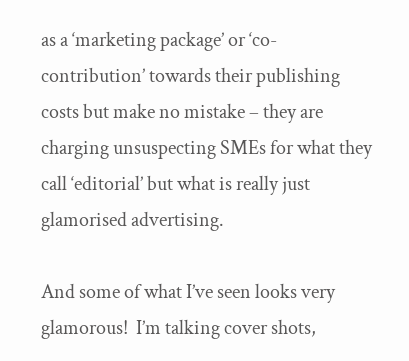as a ‘marketing package’ or ‘co-contribution’ towards their publishing costs but make no mistake – they are charging unsuspecting SMEs for what they call ‘editorial’ but what is really just glamorised advertising.

And some of what I’ve seen looks very glamorous!  I’m talking cover shots,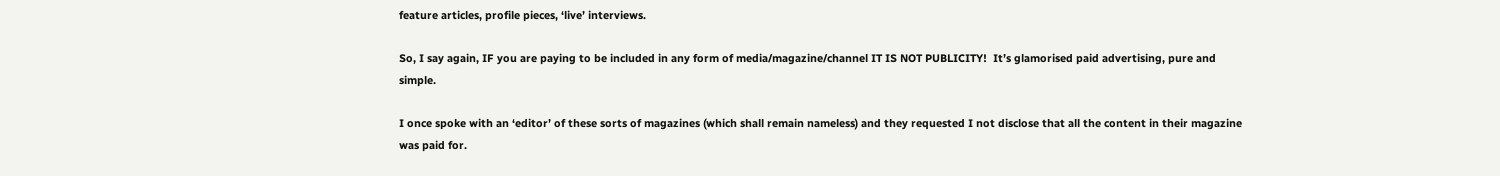feature articles, profile pieces, ‘live’ interviews.

So, I say again, IF you are paying to be included in any form of media/magazine/channel IT IS NOT PUBLICITY!  It’s glamorised paid advertising, pure and simple.

I once spoke with an ‘editor’ of these sorts of magazines (which shall remain nameless) and they requested I not disclose that all the content in their magazine was paid for.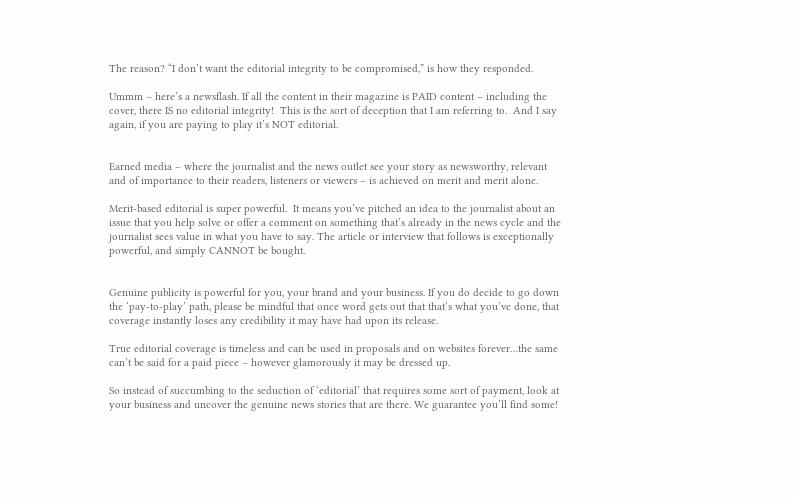The reason? “I don’t want the editorial integrity to be compromised,” is how they responded.

Ummm – here’s a newsflash. If all the content in their magazine is PAID content – including the cover, there IS no editorial integrity!  This is the sort of deception that I am referring to.  And I say again, if you are paying to play it’s NOT editorial.


Earned media – where the journalist and the news outlet see your story as newsworthy, relevant and of importance to their readers, listeners or viewers – is achieved on merit and merit alone.

Merit-based editorial is super powerful.  It means you’ve pitched an idea to the journalist about an issue that you help solve or offer a comment on something that’s already in the news cycle and the journalist sees value in what you have to say. The article or interview that follows is exceptionally powerful, and simply CANNOT be bought.


Genuine publicity is powerful for you, your brand and your business. If you do decide to go down the ‘pay-to-play’ path, please be mindful that once word gets out that that’s what you’ve done, that coverage instantly loses any credibility it may have had upon its release.

True editorial coverage is timeless and can be used in proposals and on websites forever…the same can’t be said for a paid piece – however glamorously it may be dressed up.

So instead of succumbing to the seduction of ‘editorial’ that requires some sort of payment, look at your business and uncover the genuine news stories that are there. We guarantee you’ll find some!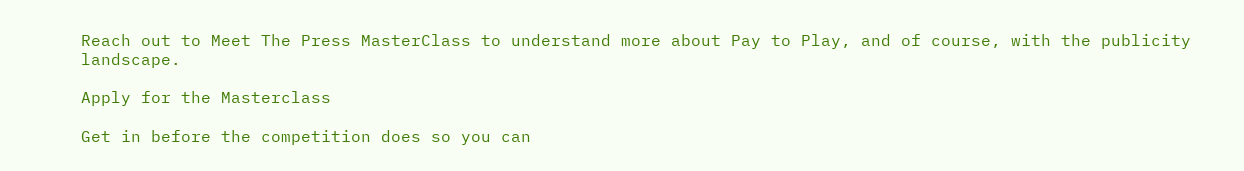Reach out to Meet The Press MasterClass to understand more about Pay to Play, and of course, with the publicity landscape.

Apply for the Masterclass

Get in before the competition does so you can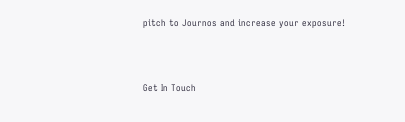pitch to Journos and increase your exposure!



Get In Touch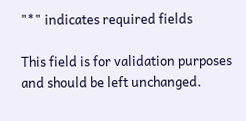"*" indicates required fields

This field is for validation purposes and should be left unchanged.